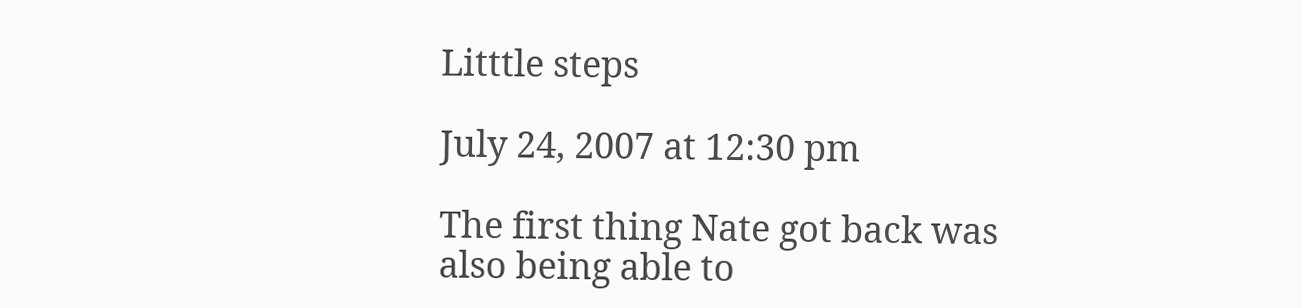Litttle steps

July 24, 2007 at 12:30 pm

The first thing Nate got back was also being able to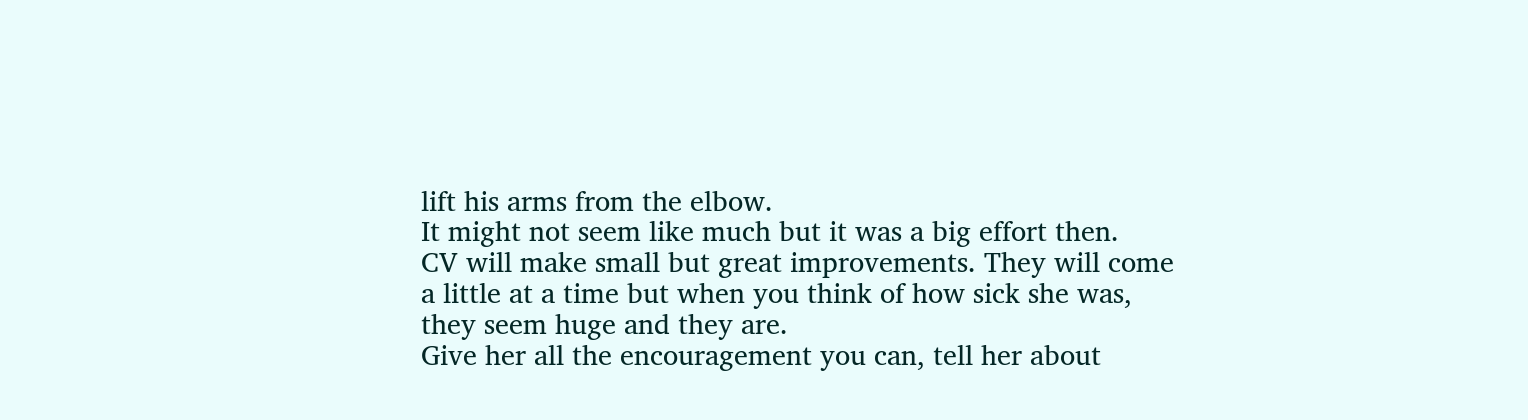lift his arms from the elbow.
It might not seem like much but it was a big effort then.
CV will make small but great improvements. They will come a little at a time but when you think of how sick she was, they seem huge and they are.
Give her all the encouragement you can, tell her about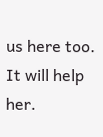us here too. It will help her.